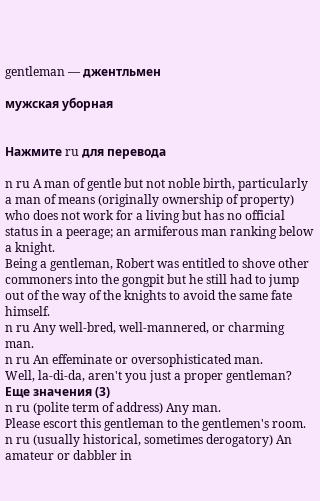gentleman — джентльмен

мужская уборная


Нажмите ru для перевода

n ru A man of gentle but not noble birth, particularly a man of means (originally ownership of property) who does not work for a living but has no official status in a peerage; an armiferous man ranking below a knight.
Being a gentleman, Robert was entitled to shove other commoners into the gongpit but he still had to jump out of the way of the knights to avoid the same fate himself.
n ru Any well-bred, well-mannered, or charming man.
n ru An effeminate or oversophisticated man.
Well, la-di-da, aren't you just a proper gentleman?
Еще значения (3)
n ru (polite term of address) Any man.
Please escort this gentleman to the gentlemen's room.
n ru (usually historical, sometimes derogatory) An amateur or dabbler in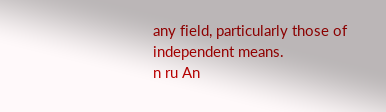any field, particularly those of independent means.
n ru An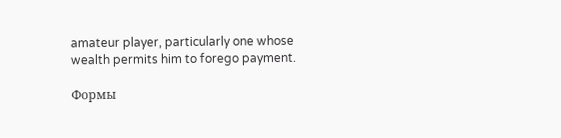amateur player, particularly one whose wealth permits him to forego payment.

Формы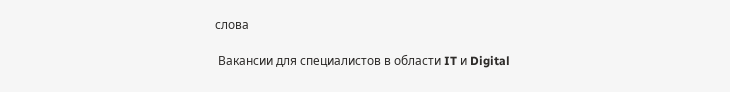слова

 Вакансии для специалистов в области IT и Digital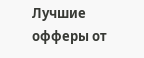Лучшие офферы от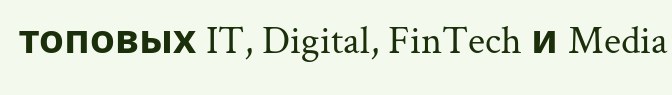топовых IT, Digital, FinTech и Media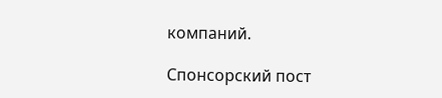компаний.

Спонсорский пост